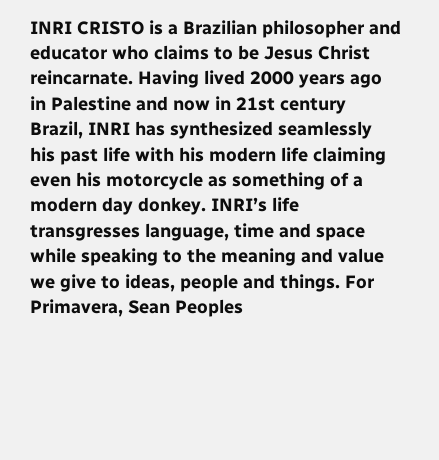INRI CRISTO is a Brazilian philosopher and educator who claims to be Jesus Christ reincarnate. Having lived 2000 years ago in Palestine and now in 21st century Brazil, INRI has synthesized seamlessly his past life with his modern life claiming even his motorcycle as something of a modern day donkey. INRI’s life transgresses language, time and space while speaking to the meaning and value we give to ideas, people and things. For Primavera, Sean Peoples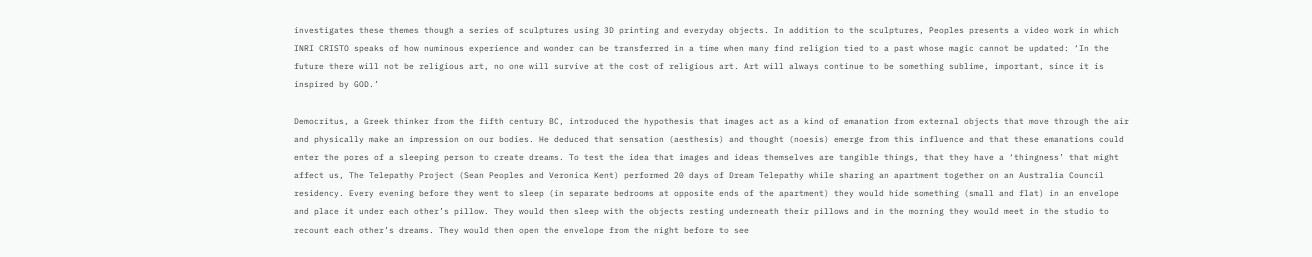investigates these themes though a series of sculptures using 3D printing and everyday objects. In addition to the sculptures, Peoples presents a video work in which INRI CRISTO speaks of how numinous experience and wonder can be transferred in a time when many find religion tied to a past whose magic cannot be updated: ‘In the future there will not be religious art, no one will survive at the cost of religious art. Art will always continue to be something sublime, important, since it is inspired by GOD.’

Democritus, a Greek thinker from the fifth century BC, introduced the hypothesis that images act as a kind of emanation from external objects that move through the air and physically make an impression on our bodies. He deduced that sensation (aesthesis) and thought (noesis) emerge from this influence and that these emanations could enter the pores of a sleeping person to create dreams. To test the idea that images and ideas themselves are tangible things, that they have a ‘thingness’ that might affect us, The Telepathy Project (Sean Peoples and Veronica Kent) performed 20 days of Dream Telepathy while sharing an apartment together on an Australia Council residency. Every evening before they went to sleep (in separate bedrooms at opposite ends of the apartment) they would hide something (small and flat) in an envelope and place it under each other’s pillow. They would then sleep with the objects resting underneath their pillows and in the morning they would meet in the studio to recount each other’s dreams. They would then open the envelope from the night before to see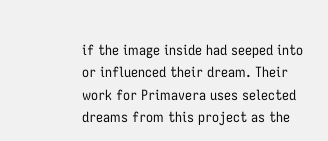if the image inside had seeped into or influenced their dream. Their work for Primavera uses selected dreams from this project as the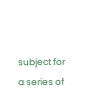subject for a series of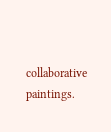collaborative paintings.